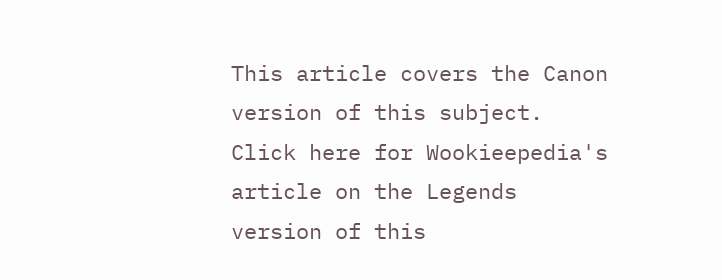This article covers the Canon version of this subject.  Click here for Wookieepedia's article on the Legends version of this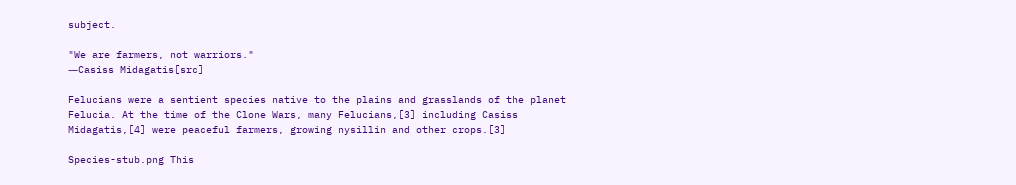subject.

"We are farmers, not warriors."
―Casiss Midagatis[src]

Felucians were a sentient species native to the plains and grasslands of the planet Felucia. At the time of the Clone Wars, many Felucians,[3] including Casiss Midagatis,[4] were peaceful farmers, growing nysillin and other crops.[3]

Species-stub.png This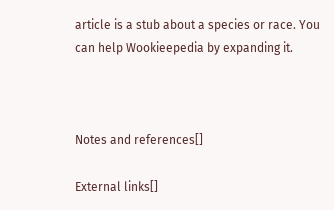article is a stub about a species or race. You can help Wookieepedia by expanding it.



Notes and references[]

External links[]